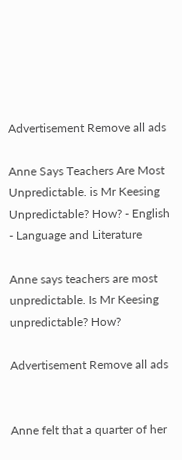Advertisement Remove all ads

Anne Says Teachers Are Most Unpredictable. is Mr Keesing Unpredictable? How? - English - Language and Literature

Anne says teachers are most unpredictable. Is Mr Keesing unpredictable? How?

Advertisement Remove all ads


Anne felt that a quarter of her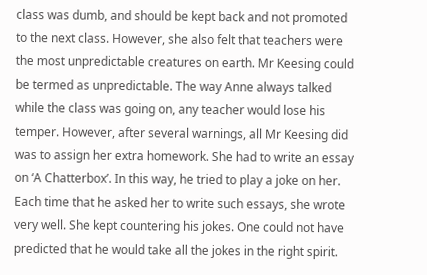class was dumb, and should be kept back and not promoted to the next class. However, she also felt that teachers were the most unpredictable creatures on earth. Mr Keesing could be termed as unpredictable. The way Anne always talked while the class was going on, any teacher would lose his temper. However, after several warnings, all Mr Keesing did was to assign her extra homework. She had to write an essay on ‘A Chatterbox’. In this way, he tried to play a joke on her. Each time that he asked her to write such essays, she wrote very well. She kept countering his jokes. One could not have predicted that he would take all the jokes in the right spirit.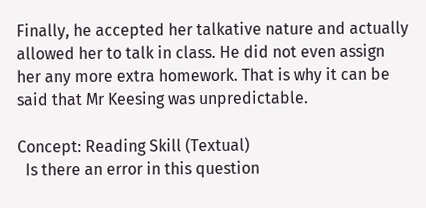Finally, he accepted her talkative nature and actually allowed her to talk in class. He did not even assign her any more extra homework. That is why it can be said that Mr Keesing was unpredictable.

Concept: Reading Skill (Textual)
  Is there an error in this question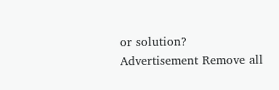or solution?
Advertisement Remove all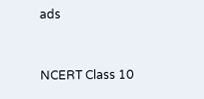ads


NCERT Class 10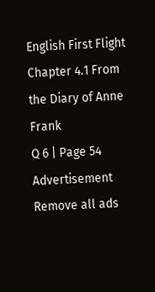English First Flight
Chapter 4.1 From the Diary of Anne Frank
Q 6 | Page 54
Advertisement Remove all ads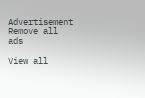Advertisement Remove all ads

View all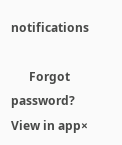notifications

      Forgot password?
View in app×